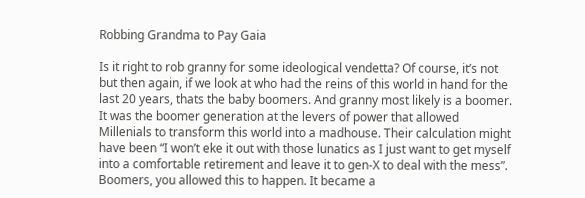Robbing Grandma to Pay Gaia

Is it right to rob granny for some ideological vendetta? Of course, it’s not but then again, if we look at who had the reins of this world in hand for the last 20 years, thats the baby boomers. And granny most likely is a boomer. It was the boomer generation at the levers of power that allowed Millenials to transform this world into a madhouse. Their calculation might have been “I won’t eke it out with those lunatics as I just want to get myself into a comfortable retirement and leave it to gen-X to deal with the mess”. Boomers, you allowed this to happen. It became a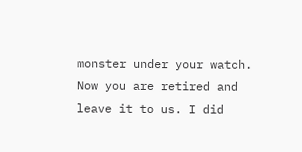monster under your watch. Now you are retired and leave it to us. I did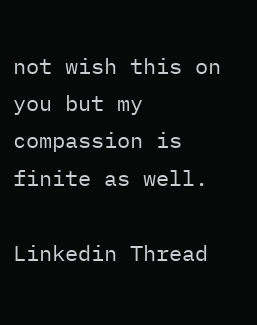not wish this on you but my compassion is finite as well.

Linkedin Thread